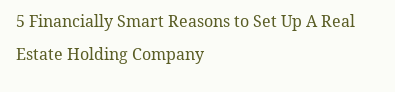5 Financially Smart Reasons to Set Up A Real Estate Holding Company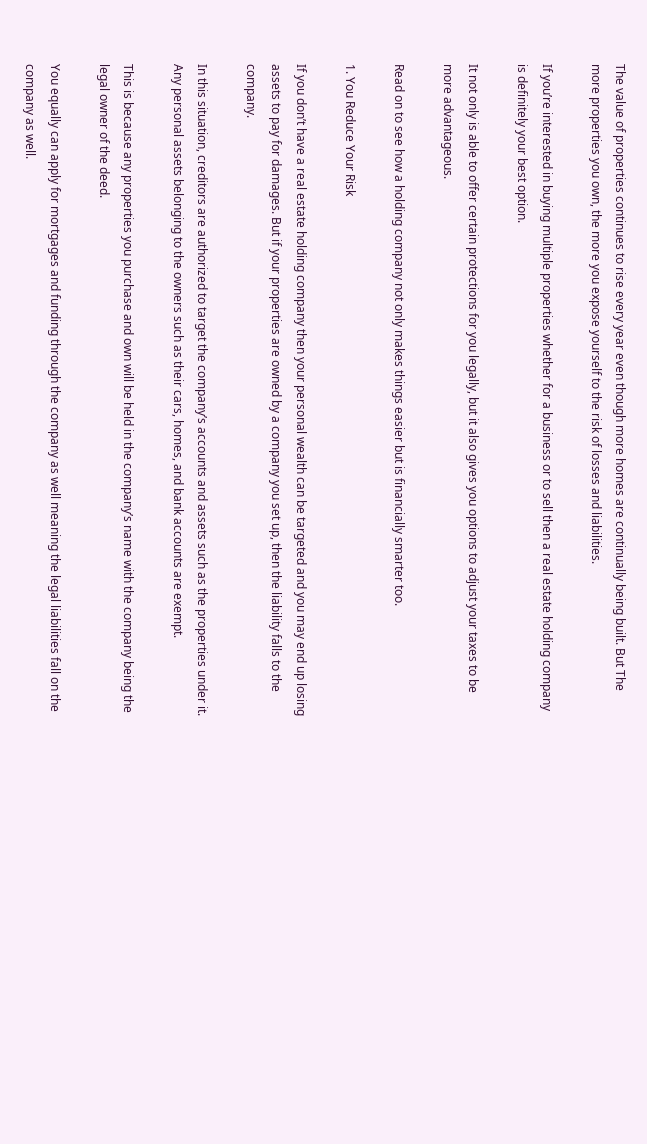The value of properties continues to rise every year even though more homes are continually being built. But The more properties you own, the more you expose yourself to the risk of losses and liabilities.

If you’re interested in buying multiple properties whether for a business or to sell then a real estate holding company is definitely your best option.

It not only is able to offer certain protections for you legally, but it also gives you options to adjust your taxes to be more advantageous.

Read on to see how a holding company not only makes things easier but is financially smarter too.

1. You Reduce Your Risk

If you don’t have a real estate holding company then your personal wealth can be targeted and you may end up losing assets to pay for damages. But if your properties are owned by a company you set up, then the liability falls to the company.

In this situation, creditors are authorized to target the company’s accounts and assets such as the properties under it. Any personal assets belonging to the owners such as their cars, homes, and bank accounts are exempt.

This is because any properties you purchase and own will be held in the company’s name with the company being the legal owner of the deed.

You equally can apply for mortgages and funding through the company as well meaning the legal liabilities fall on the company as well.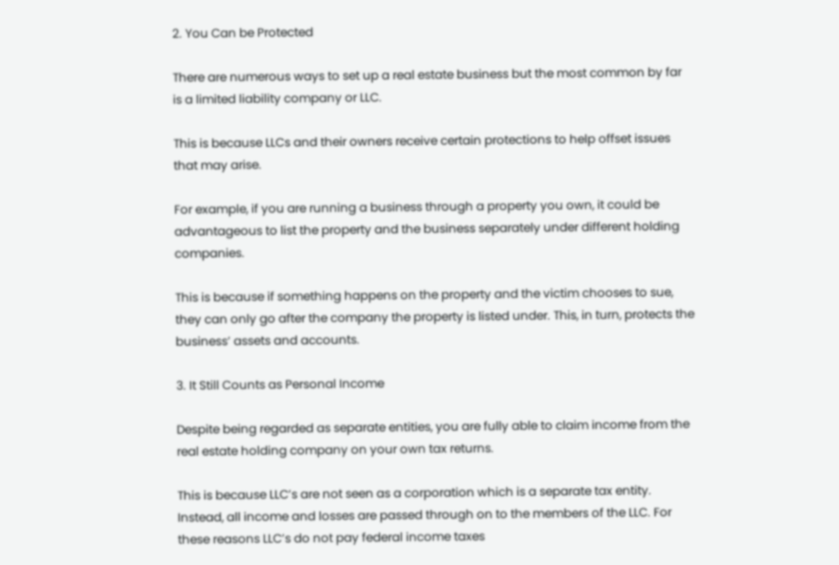2. You Can be Protected

There are numerous ways to set up a real estate business but the most common by far is a limited liability company or LLC.

This is because LLCs and their owners receive certain protections to help offset issues that may arise.

For example, if you are running a business through a property you own, it could be advantageous to list the property and the business separately under different holding companies.

This is because if something happens on the property and the victim chooses to sue, they can only go after the company the property is listed under. This, in turn, protects the business’ assets and accounts.

3. It Still Counts as Personal Income

Despite being regarded as separate entities, you are fully able to claim income from the real estate holding company on your own tax returns.

This is because LLC’s are not seen as a corporation which is a separate tax entity. Instead, all income and losses are passed through on to the members of the LLC. For these reasons LLC’s do not pay federal income taxes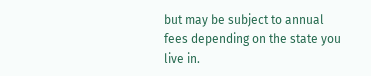but may be subject to annual fees depending on the state you live in.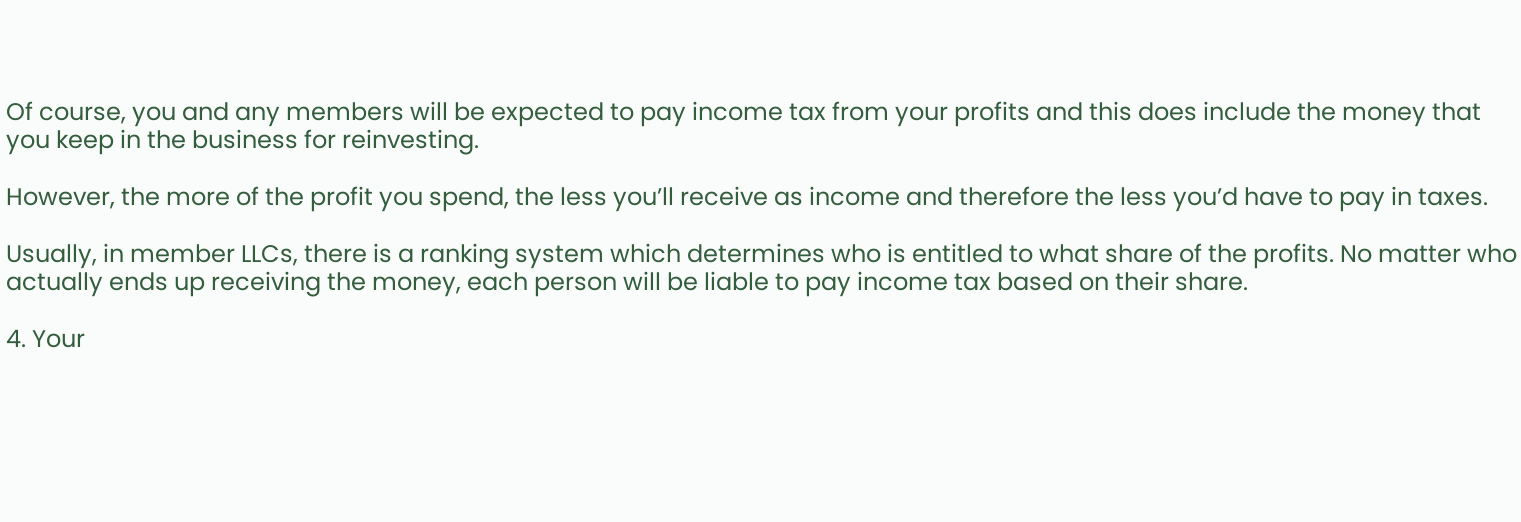Of course, you and any members will be expected to pay income tax from your profits and this does include the money that you keep in the business for reinvesting.

However, the more of the profit you spend, the less you’ll receive as income and therefore the less you’d have to pay in taxes.

Usually, in member LLCs, there is a ranking system which determines who is entitled to what share of the profits. No matter who actually ends up receiving the money, each person will be liable to pay income tax based on their share.

4. Your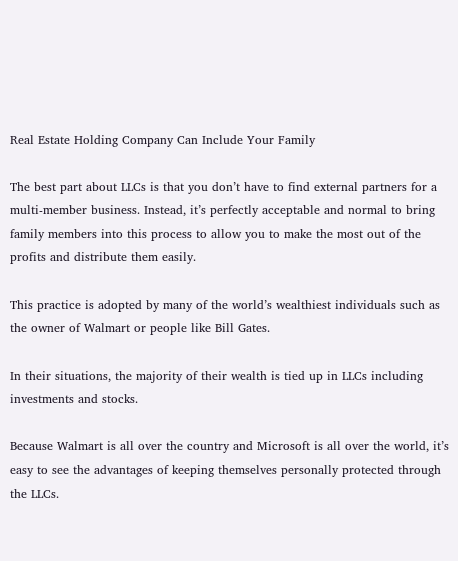Real Estate Holding Company Can Include Your Family

The best part about LLCs is that you don’t have to find external partners for a multi-member business. Instead, it’s perfectly acceptable and normal to bring family members into this process to allow you to make the most out of the profits and distribute them easily.

This practice is adopted by many of the world’s wealthiest individuals such as the owner of Walmart or people like Bill Gates.

In their situations, the majority of their wealth is tied up in LLCs including investments and stocks.

Because Walmart is all over the country and Microsoft is all over the world, it’s easy to see the advantages of keeping themselves personally protected through the LLCs.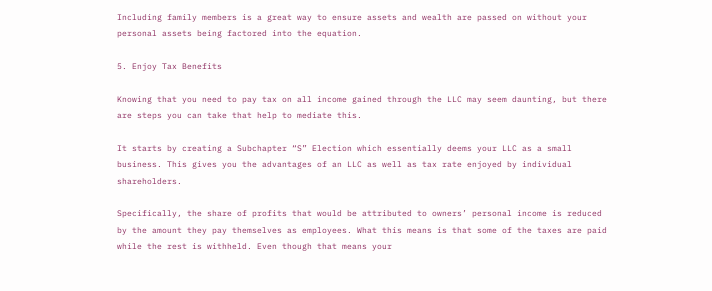Including family members is a great way to ensure assets and wealth are passed on without your personal assets being factored into the equation.

5. Enjoy Tax Benefits

Knowing that you need to pay tax on all income gained through the LLC may seem daunting, but there are steps you can take that help to mediate this.

It starts by creating a Subchapter “S” Election which essentially deems your LLC as a small business. This gives you the advantages of an LLC as well as tax rate enjoyed by individual shareholders.

Specifically, the share of profits that would be attributed to owners’ personal income is reduced by the amount they pay themselves as employees. What this means is that some of the taxes are paid while the rest is withheld. Even though that means your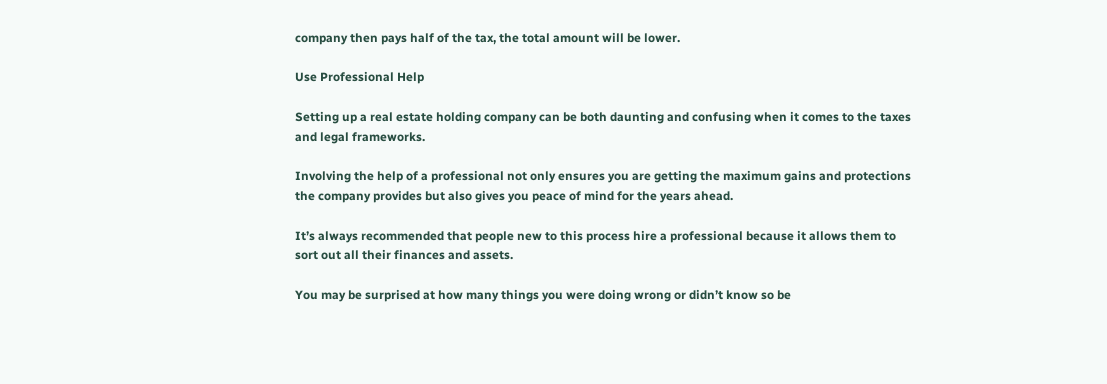company then pays half of the tax, the total amount will be lower.

Use Professional Help

Setting up a real estate holding company can be both daunting and confusing when it comes to the taxes and legal frameworks.

Involving the help of a professional not only ensures you are getting the maximum gains and protections the company provides but also gives you peace of mind for the years ahead.

It’s always recommended that people new to this process hire a professional because it allows them to sort out all their finances and assets.

You may be surprised at how many things you were doing wrong or didn’t know so be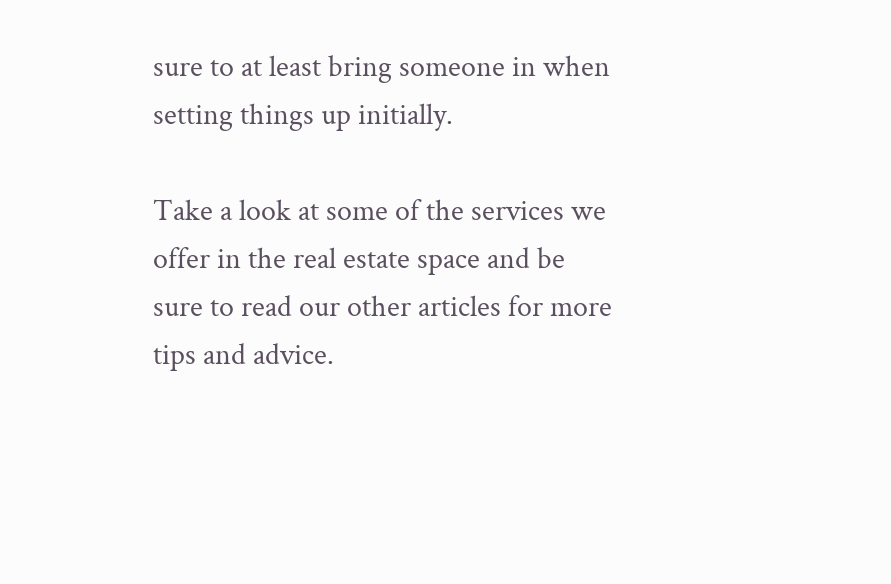sure to at least bring someone in when setting things up initially.

Take a look at some of the services we offer in the real estate space and be sure to read our other articles for more tips and advice.